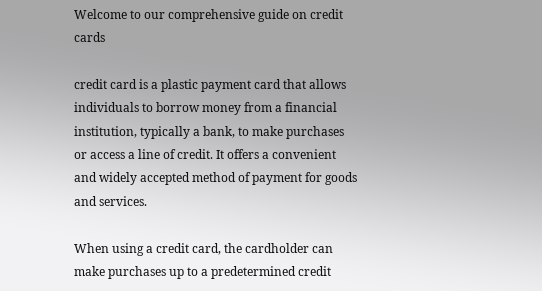Welcome to our comprehensive guide on credit cards

credit card is a plastic payment card that allows individuals to borrow money from a financial institution, typically a bank, to make purchases or access a line of credit. It offers a convenient and widely accepted method of payment for goods and services.

When using a credit card, the cardholder can make purchases up to a predetermined credit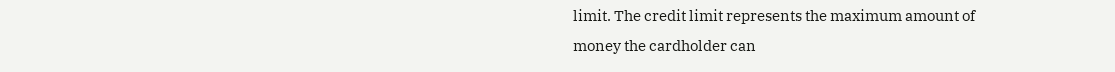limit. The credit limit represents the maximum amount of money the cardholder can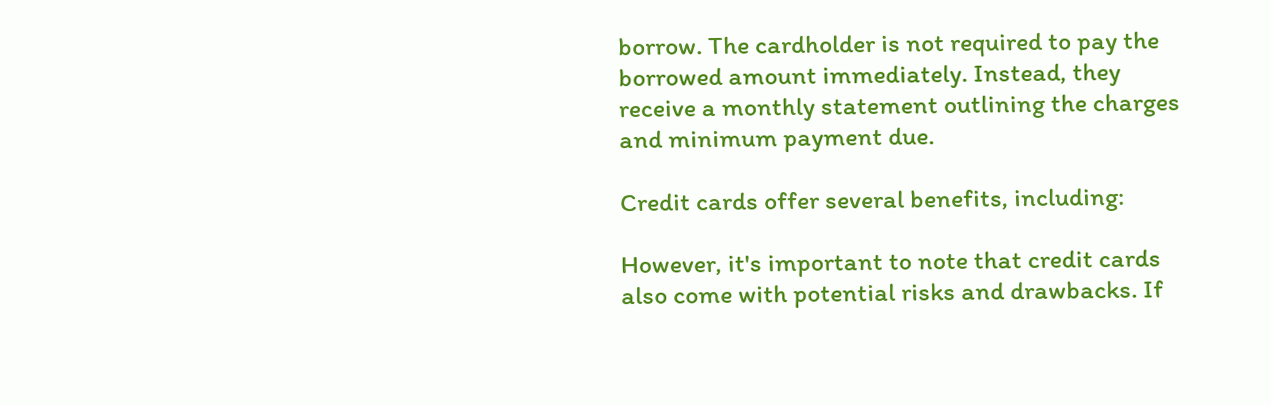borrow. The cardholder is not required to pay the borrowed amount immediately. Instead, they receive a monthly statement outlining the charges and minimum payment due.

Credit cards offer several benefits, including:

However, it's important to note that credit cards also come with potential risks and drawbacks. If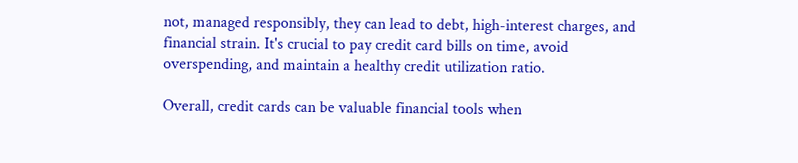not, managed responsibly, they can lead to debt, high-interest charges, and financial strain. It's crucial to pay credit card bills on time, avoid overspending, and maintain a healthy credit utilization ratio.

Overall, credit cards can be valuable financial tools when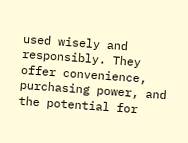used wisely and responsibly. They offer convenience, purchasing power, and the potential for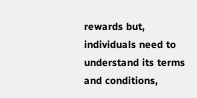rewards but, individuals need to understand its terms and conditions,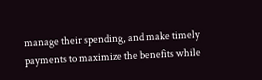manage their spending, and make timely payments to maximize the benefits while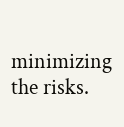minimizing the risks.